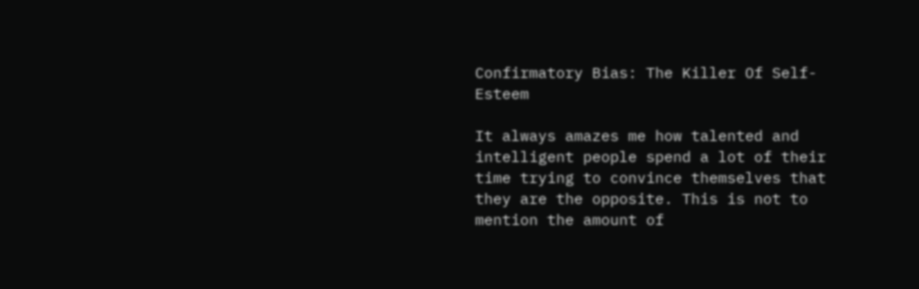Confirmatory Bias: The Killer Of Self-Esteem

It always amazes me how talented and intelligent people spend a lot of their time trying to convince themselves that they are the opposite. This is not to mention the amount of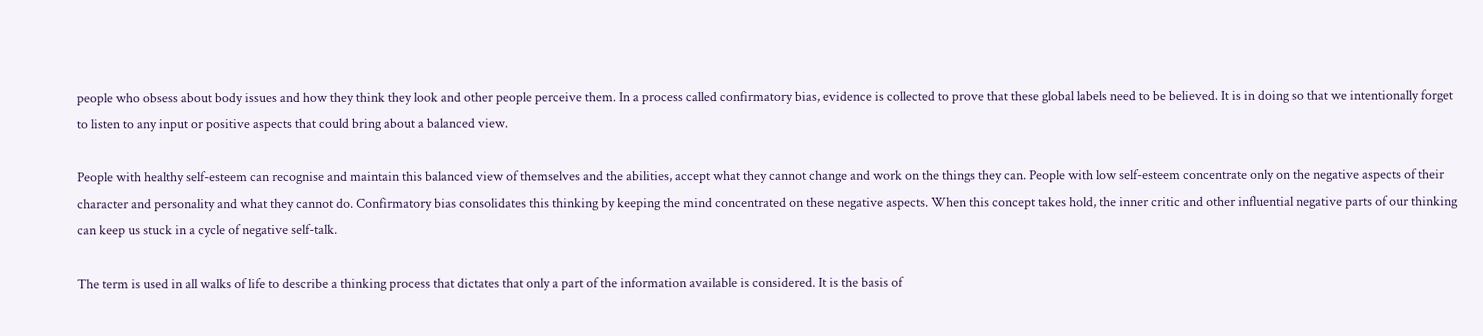people who obsess about body issues and how they think they look and other people perceive them. In a process called confirmatory bias, evidence is collected to prove that these global labels need to be believed. It is in doing so that we intentionally forget to listen to any input or positive aspects that could bring about a balanced view.

People with healthy self-esteem can recognise and maintain this balanced view of themselves and the abilities, accept what they cannot change and work on the things they can. People with low self-esteem concentrate only on the negative aspects of their character and personality and what they cannot do. Confirmatory bias consolidates this thinking by keeping the mind concentrated on these negative aspects. When this concept takes hold, the inner critic and other influential negative parts of our thinking can keep us stuck in a cycle of negative self-talk.

The term is used in all walks of life to describe a thinking process that dictates that only a part of the information available is considered. It is the basis of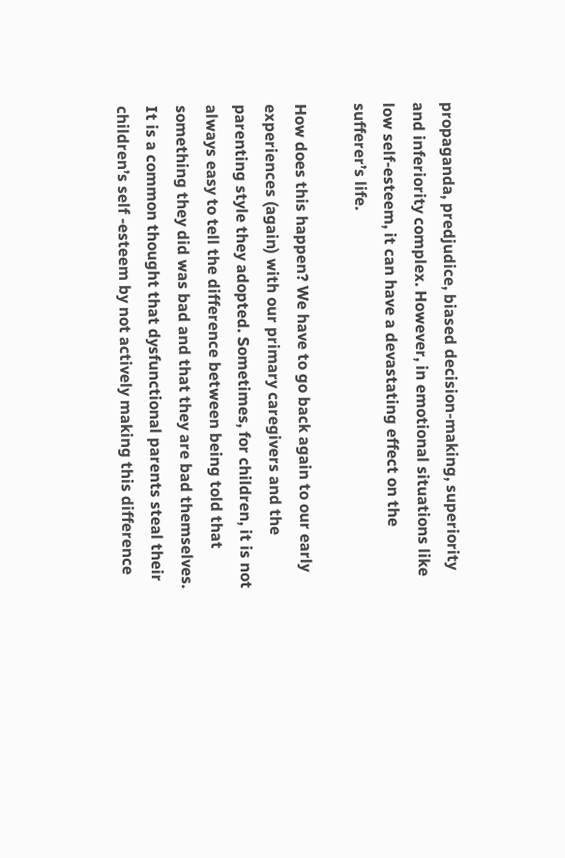propaganda, predjudice, biased decision-making, superiority and inferiority complex. However, in emotional situations like low self-esteem, it can have a devastating effect on the sufferer’s life.

How does this happen? We have to go back again to our early experiences (again) with our primary caregivers and the parenting style they adopted. Sometimes, for children, it is not always easy to tell the difference between being told that something they did was bad and that they are bad themselves. It is a common thought that dysfunctional parents steal their children’s self -esteem by not actively making this difference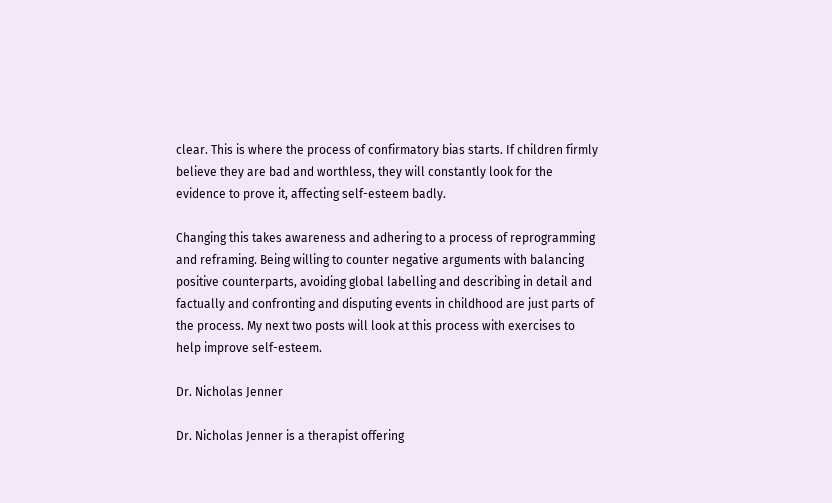clear. This is where the process of confirmatory bias starts. If children firmly believe they are bad and worthless, they will constantly look for the evidence to prove it, affecting self-esteem badly.

Changing this takes awareness and adhering to a process of reprogramming and reframing. Being willing to counter negative arguments with balancing positive counterparts, avoiding global labelling and describing in detail and factually and confronting and disputing events in childhood are just parts of the process. My next two posts will look at this process with exercises to help improve self-esteem.

Dr. Nicholas Jenner

Dr. Nicholas Jenner is a therapist offering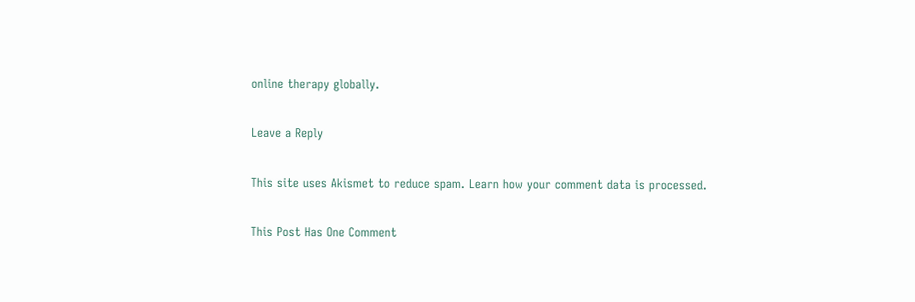online therapy globally.

Leave a Reply

This site uses Akismet to reduce spam. Learn how your comment data is processed.

This Post Has One Comment